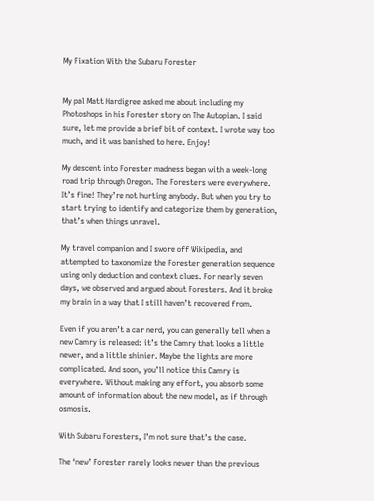My Fixation With the Subaru Forester


My pal Matt Hardigree asked me about including my Photoshops in his Forester story on The Autopian. I said sure, let me provide a brief bit of context. I wrote way too much, and it was banished to here. Enjoy!

My descent into Forester madness began with a week-long road trip through Oregon. The Foresters were everywhere. It’s fine! They’re not hurting anybody. But when you try to start trying to identify and categorize them by generation, that’s when things unravel.

My travel companion and I swore off Wikipedia, and attempted to taxonomize the Forester generation sequence using only deduction and context clues. For nearly seven days, we observed and argued about Foresters. And it broke my brain in a way that I still haven’t recovered from.

Even if you aren’t a car nerd, you can generally tell when a new Camry is released: it’s the Camry that looks a little newer, and a little shinier. Maybe the lights are more complicated. And soon, you’ll notice this Camry is everywhere. Without making any effort, you absorb some amount of information about the new model, as if through osmosis.

With Subaru Foresters, I’m not sure that’s the case.

The ‘new’ Forester rarely looks newer than the previous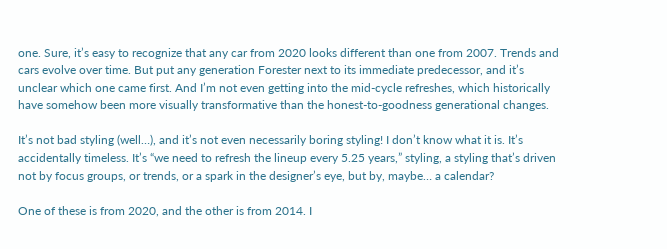one. Sure, it’s easy to recognize that any car from 2020 looks different than one from 2007. Trends and cars evolve over time. But put any generation Forester next to its immediate predecessor, and it’s unclear which one came first. And I’m not even getting into the mid-cycle refreshes, which historically have somehow been more visually transformative than the honest-to-goodness generational changes.

It’s not bad styling (well…), and it’s not even necessarily boring styling! I don’t know what it is. It’s accidentally timeless. It’s “we need to refresh the lineup every 5.25 years,” styling, a styling that’s driven not by focus groups, or trends, or a spark in the designer’s eye, but by, maybe… a calendar?

One of these is from 2020, and the other is from 2014. I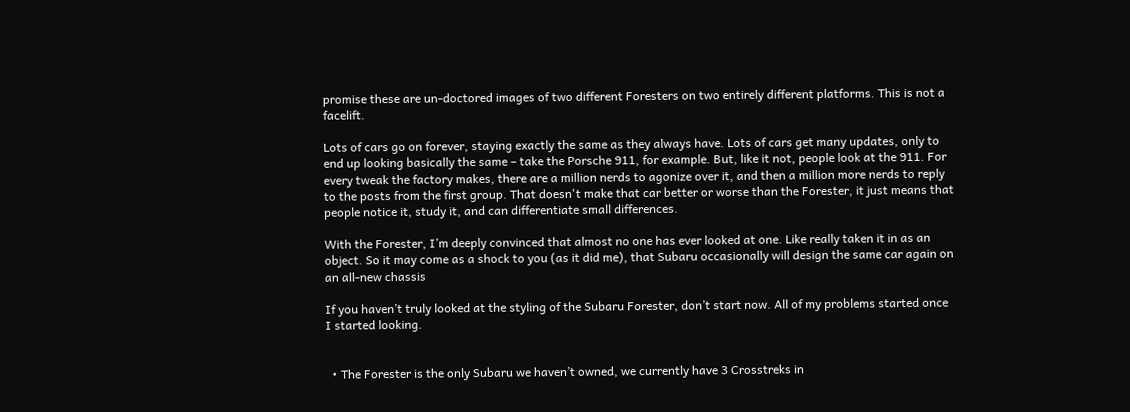promise these are un-doctored images of two different Foresters on two entirely different platforms. This is not a facelift.

Lots of cars go on forever, staying exactly the same as they always have. Lots of cars get many updates, only to end up looking basically the same – take the Porsche 911, for example. But, like it not, people look at the 911. For every tweak the factory makes, there are a million nerds to agonize over it, and then a million more nerds to reply to the posts from the first group. That doesn't make that car better or worse than the Forester, it just means that people notice it, study it, and can differentiate small differences.

With the Forester, I’m deeply convinced that almost no one has ever looked at one. Like really taken it in as an object. So it may come as a shock to you (as it did me), that Subaru occasionally will design the same car again on an all-new chassis

If you haven’t truly looked at the styling of the Subaru Forester, don’t start now. All of my problems started once I started looking.


  • The Forester is the only Subaru we haven’t owned, we currently have 3 Crosstreks in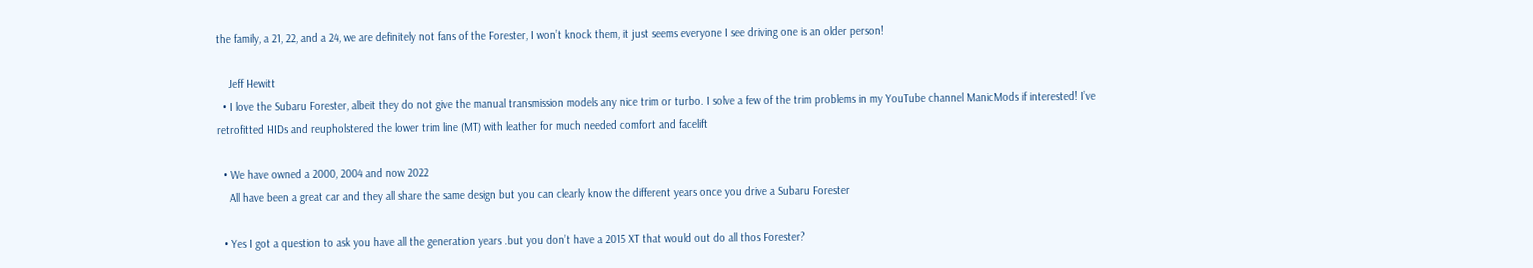the family, a 21, 22, and a 24, we are definitely not fans of the Forester, I won’t knock them, it just seems everyone I see driving one is an older person!

    Jeff Hewitt
  • I love the Subaru Forester, albeit they do not give the manual transmission models any nice trim or turbo. I solve a few of the trim problems in my YouTube channel ManicMods if interested! I’ve retrofitted HIDs and reupholstered the lower trim line (MT) with leather for much needed comfort and facelift

  • We have owned a 2000, 2004 and now 2022
    All have been a great car and they all share the same design but you can clearly know the different years once you drive a Subaru Forester

  • Yes I got a question to ask you have all the generation years .but you don’t have a 2015 XT that would out do all thos Forester?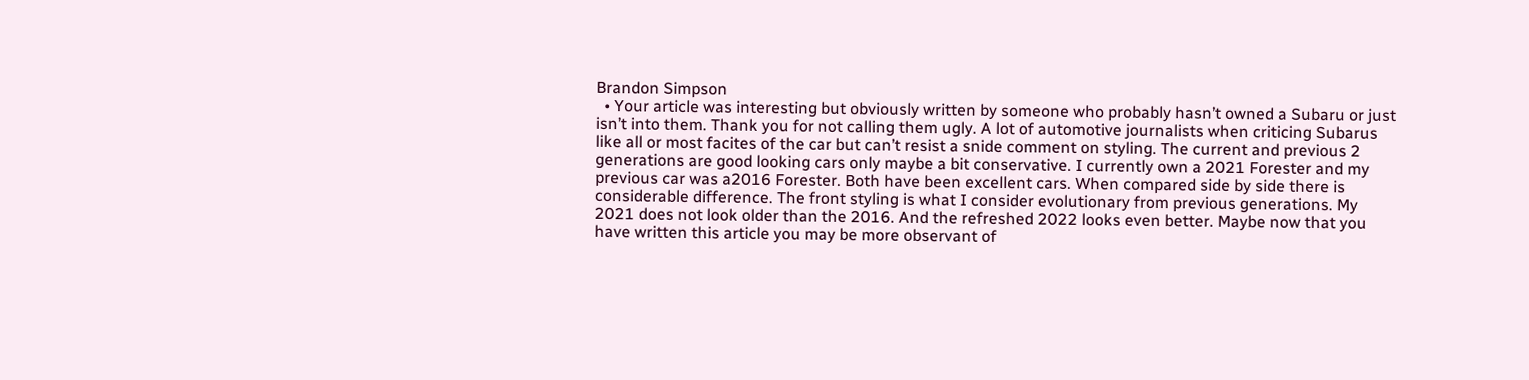Brandon Simpson
  • Your article was interesting but obviously written by someone who probably hasn’t owned a Subaru or just isn’t into them. Thank you for not calling them ugly. A lot of automotive journalists when criticing Subarus like all or most facites of the car but can’t resist a snide comment on styling. The current and previous 2 generations are good looking cars only maybe a bit conservative. I currently own a 2021 Forester and my previous car was a2016 Forester. Both have been excellent cars. When compared side by side there is considerable difference. The front styling is what I consider evolutionary from previous generations. My 2021 does not look older than the 2016. And the refreshed 2022 looks even better. Maybe now that you have written this article you may be more observant of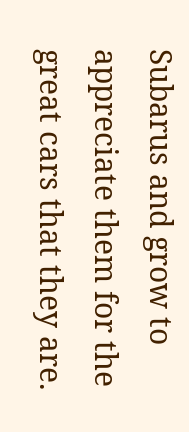Subarus and grow to appreciate them for the great cars that they are.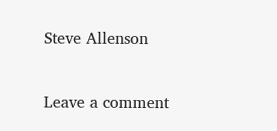Steve Allenson

Leave a comment